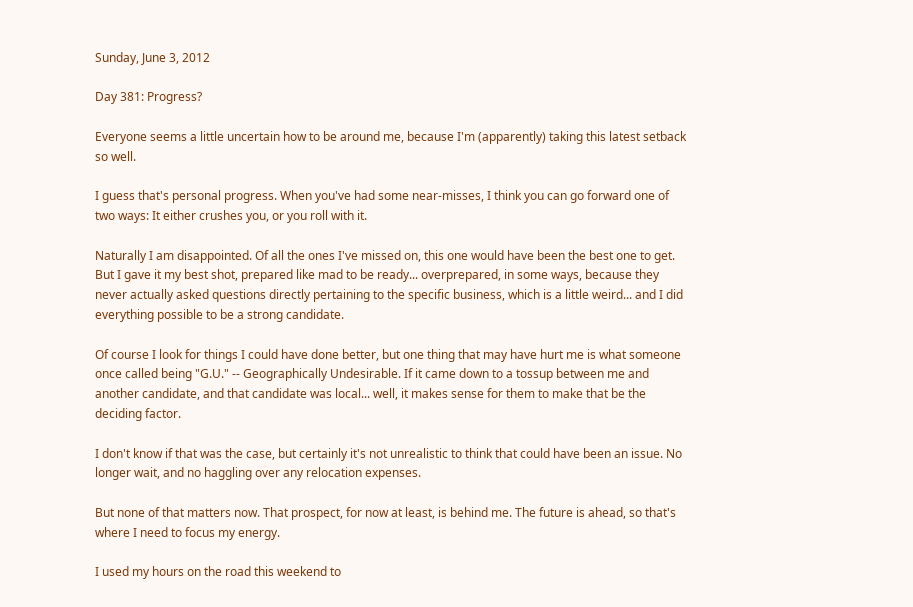Sunday, June 3, 2012

Day 381: Progress?

Everyone seems a little uncertain how to be around me, because I'm (apparently) taking this latest setback so well.

I guess that's personal progress. When you've had some near-misses, I think you can go forward one of two ways: It either crushes you, or you roll with it.

Naturally I am disappointed. Of all the ones I've missed on, this one would have been the best one to get. But I gave it my best shot, prepared like mad to be ready... overprepared, in some ways, because they never actually asked questions directly pertaining to the specific business, which is a little weird... and I did everything possible to be a strong candidate.

Of course I look for things I could have done better, but one thing that may have hurt me is what someone once called being "G.U." -- Geographically Undesirable. If it came down to a tossup between me and another candidate, and that candidate was local... well, it makes sense for them to make that be the deciding factor.

I don't know if that was the case, but certainly it's not unrealistic to think that could have been an issue. No longer wait, and no haggling over any relocation expenses.

But none of that matters now. That prospect, for now at least, is behind me. The future is ahead, so that's where I need to focus my energy.

I used my hours on the road this weekend to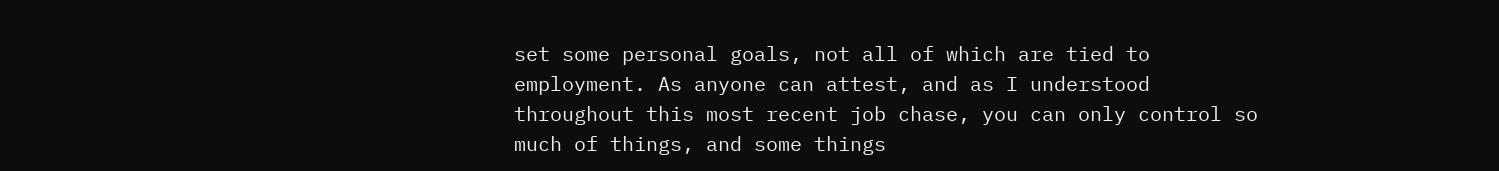set some personal goals, not all of which are tied to employment. As anyone can attest, and as I understood throughout this most recent job chase, you can only control so much of things, and some things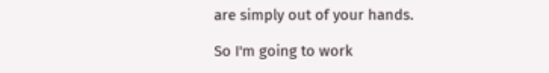are simply out of your hands.

So I'm going to work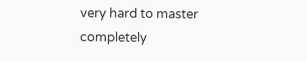very hard to master completely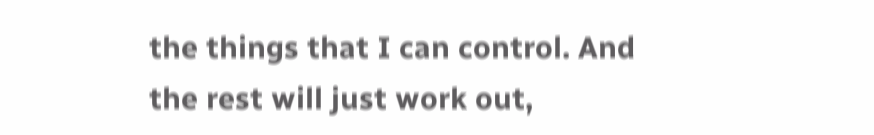the things that I can control. And the rest will just work out,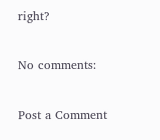right?

No comments:

Post a Comment